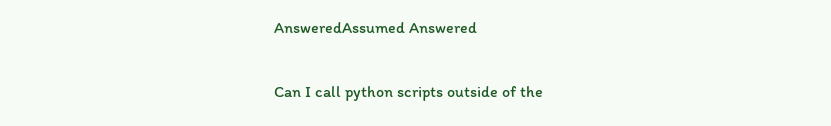AnsweredAssumed Answered

Can I call python scripts outside of the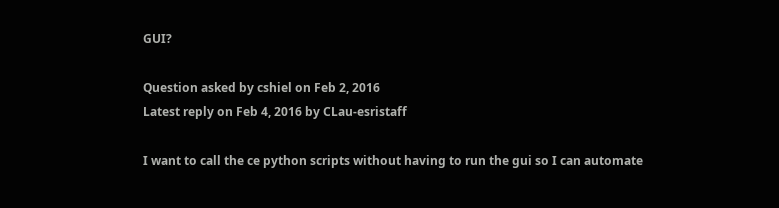GUI?

Question asked by cshiel on Feb 2, 2016
Latest reply on Feb 4, 2016 by CLau-esristaff

I want to call the ce python scripts without having to run the gui so I can automate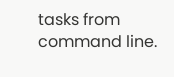tasks from command line.